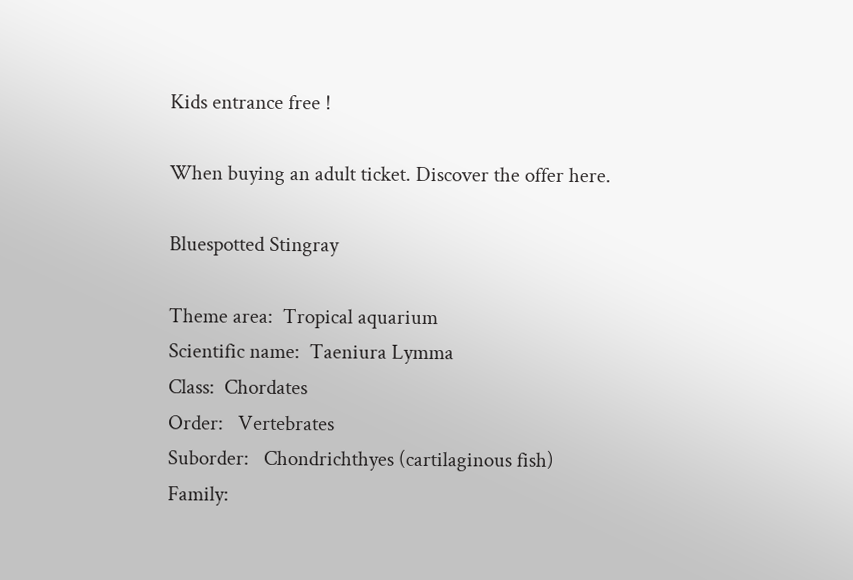Kids entrance free !

When buying an adult ticket. Discover the offer here.

Bluespotted Stingray

Theme area:  Tropical aquarium
Scientific name:  Taeniura Lymma
Class:  Chordates
Order:   Vertebrates
Suborder:   Chondrichthyes (cartilaginous fish)
Family: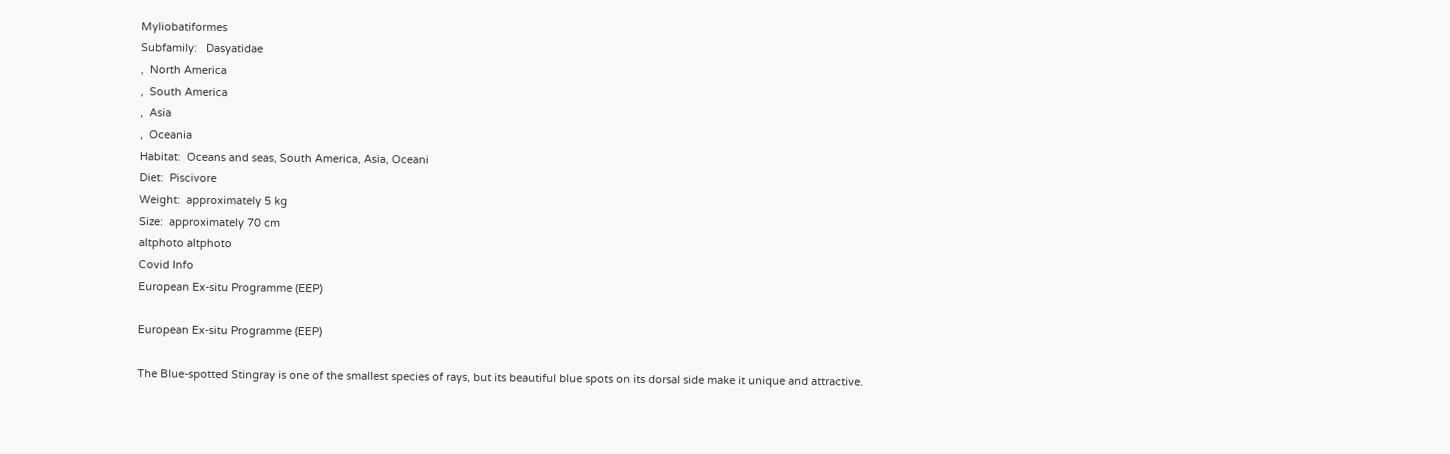Myliobatiformes
Subfamily:   Dasyatidae
,  North America
,  South America
,  Asia
,  Oceania
Habitat:  Oceans and seas, South America, Asia, Oceani
Diet:  Piscivore
Weight:  approximately 5 kg
Size:  approximately 70 cm
altphoto altphoto
Covid Info
European Ex-situ Programme (EEP)

European Ex-situ Programme (EEP)

The Blue-spotted Stingray is one of the smallest species of rays, but its beautiful blue spots on its dorsal side make it unique and attractive.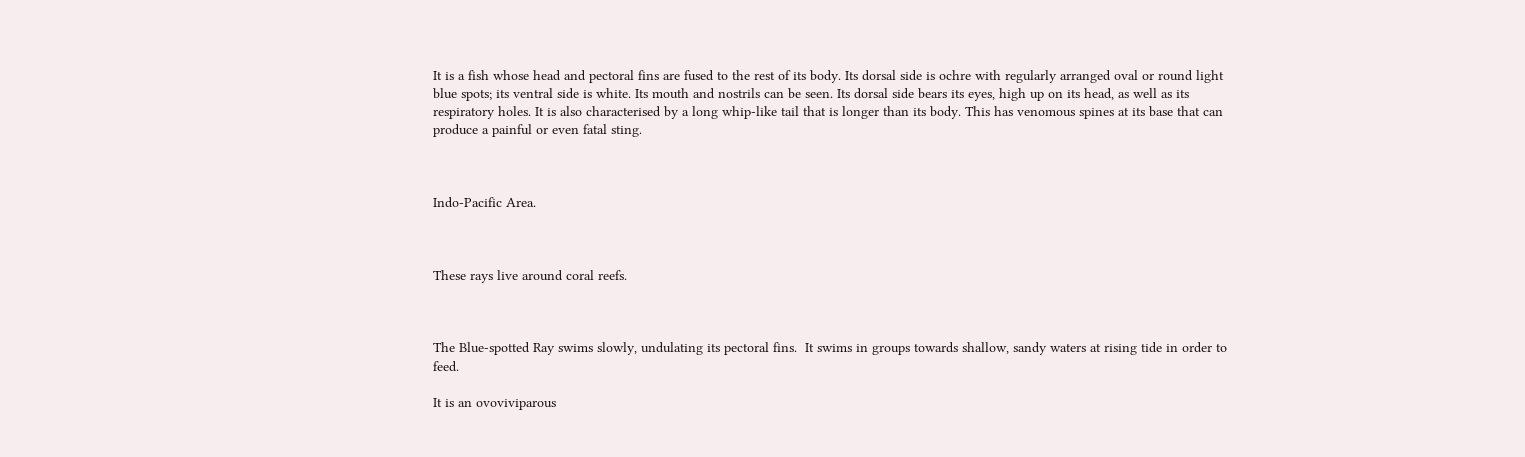It is a fish whose head and pectoral fins are fused to the rest of its body. Its dorsal side is ochre with regularly arranged oval or round light blue spots; its ventral side is white. Its mouth and nostrils can be seen. Its dorsal side bears its eyes, high up on its head, as well as its respiratory holes. It is also characterised by a long whip-like tail that is longer than its body. This has venomous spines at its base that can produce a painful or even fatal sting.



Indo-Pacific Area.



These rays live around coral reefs.



The Blue-spotted Ray swims slowly, undulating its pectoral fins.  It swims in groups towards shallow, sandy waters at rising tide in order to feed.

It is an ovoviviparous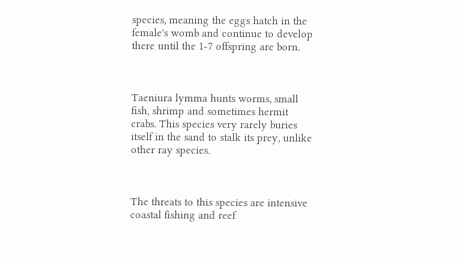species, meaning the eggs hatch in the female's womb and continue to develop there until the 1-7 offspring are born.



Taeniura lymma hunts worms, small fish, shrimp and sometimes hermit crabs. This species very rarely buries itself in the sand to stalk its prey, unlike other ray species.



The threats to this species are intensive coastal fishing and reef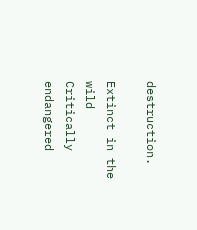destruction.

Extinct in the wild
Critically endangered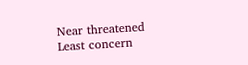Near threatened
Least concern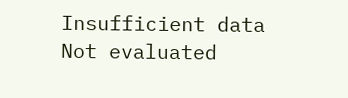Insufficient data
Not evaluated